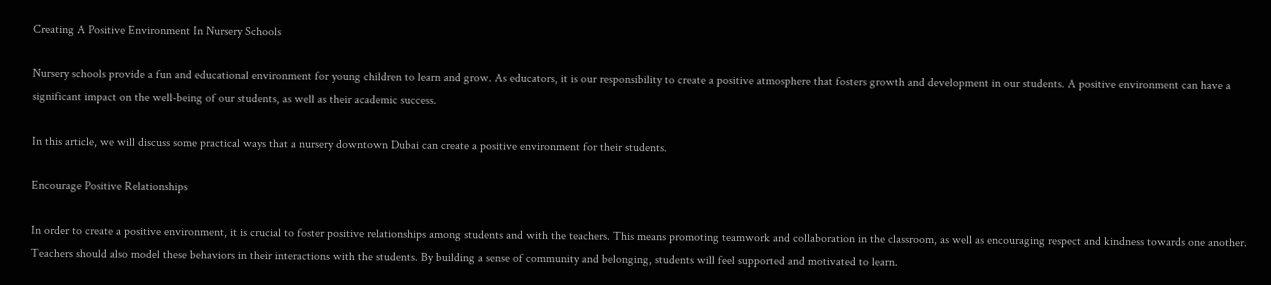Creating A Positive Environment In Nursery Schools

Nursery schools provide a fun and educational environment for young children to learn and grow. As educators, it is our responsibility to create a positive atmosphere that fosters growth and development in our students. A positive environment can have a significant impact on the well-being of our students, as well as their academic success.

In this article, we will discuss some practical ways that a nursery downtown Dubai can create a positive environment for their students.

Encourage Positive Relationships

In order to create a positive environment, it is crucial to foster positive relationships among students and with the teachers. This means promoting teamwork and collaboration in the classroom, as well as encouraging respect and kindness towards one another. Teachers should also model these behaviors in their interactions with the students. By building a sense of community and belonging, students will feel supported and motivated to learn.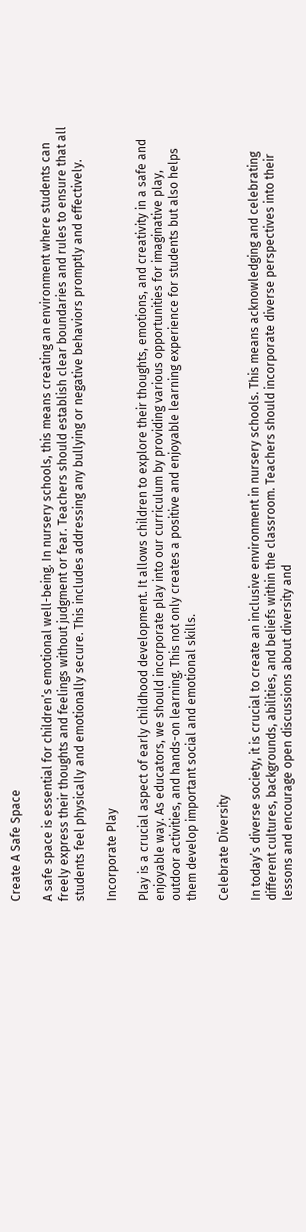Create A Safe Space

A safe space is essential for children’s emotional well-being. In nursery schools, this means creating an environment where students can freely express their thoughts and feelings without judgment or fear. Teachers should establish clear boundaries and rules to ensure that all students feel physically and emotionally secure. This includes addressing any bullying or negative behaviors promptly and effectively.

Incorporate Play

Play is a crucial aspect of early childhood development. It allows children to explore their thoughts, emotions, and creativity in a safe and enjoyable way. As educators, we should incorporate play into our curriculum by providing various opportunities for imaginative play, outdoor activities, and hands-on learning. This not only creates a positive and enjoyable learning experience for students but also helps them develop important social and emotional skills.

Celebrate Diversity

In today’s diverse society, it is crucial to create an inclusive environment in nursery schools. This means acknowledging and celebrating different cultures, backgrounds, abilities, and beliefs within the classroom. Teachers should incorporate diverse perspectives into their lessons and encourage open discussions about diversity and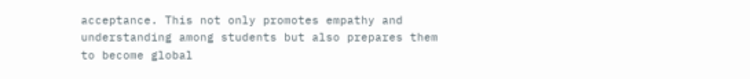acceptance. This not only promotes empathy and understanding among students but also prepares them to become global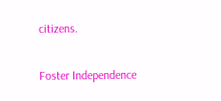citizens.

Foster Independence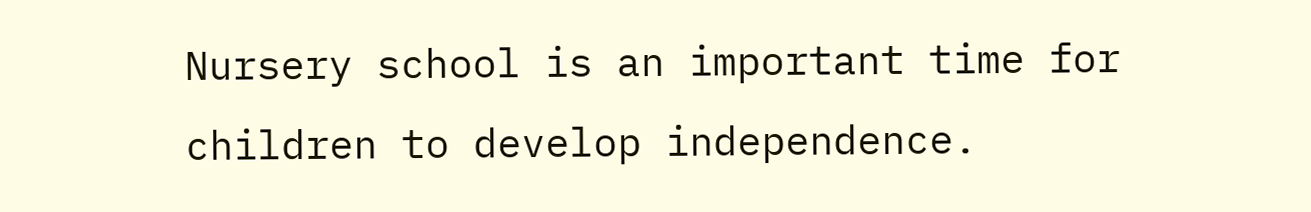Nursery school is an important time for children to develop independence.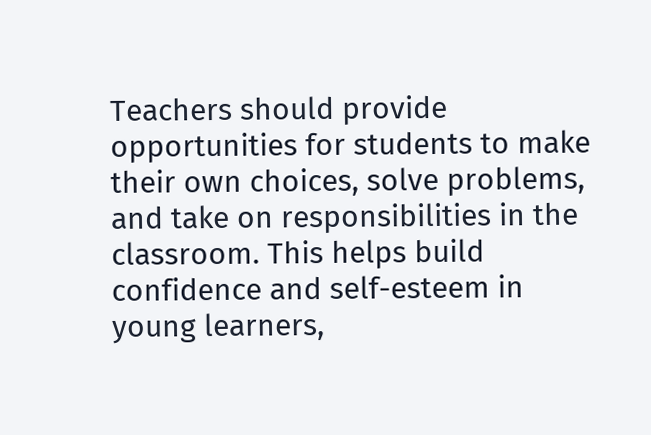Teachers should provide opportunities for students to make their own choices, solve problems, and take on responsibilities in the classroom. This helps build confidence and self-esteem in young learners,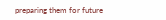preparing them for future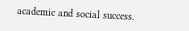academic and social success.